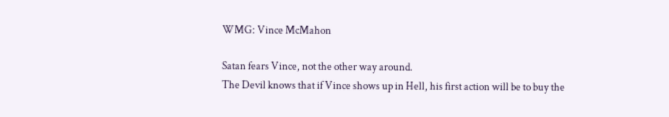WMG: Vince McMahon

Satan fears Vince, not the other way around.
The Devil knows that if Vince shows up in Hell, his first action will be to buy the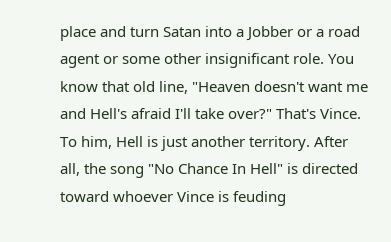place and turn Satan into a Jobber or a road agent or some other insignificant role. You know that old line, "Heaven doesn't want me and Hell's afraid I'll take over?" That's Vince. To him, Hell is just another territory. After all, the song "No Chance In Hell" is directed toward whoever Vince is feuding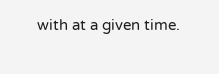with at a given time.